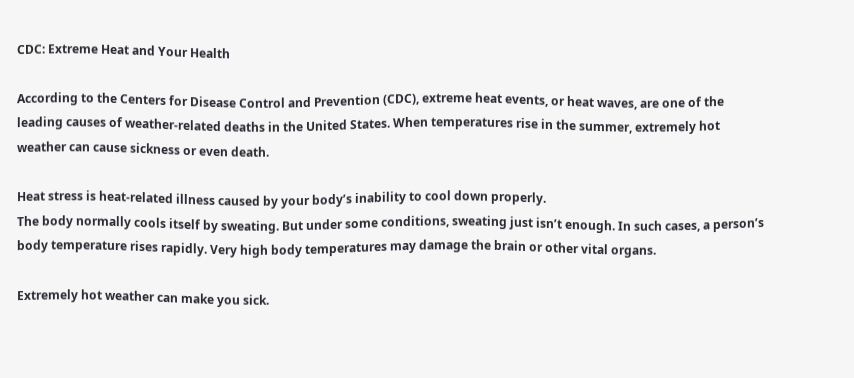CDC: Extreme Heat and Your Health

According to the Centers for Disease Control and Prevention (CDC), extreme heat events, or heat waves, are one of the leading causes of weather-related deaths in the United States. When temperatures rise in the summer, extremely hot weather can cause sickness or even death.

Heat stress is heat-related illness caused by your body’s inability to cool down properly.
The body normally cools itself by sweating. But under some conditions, sweating just isn’t enough. In such cases, a person’s body temperature rises rapidly. Very high body temperatures may damage the brain or other vital organs.

Extremely hot weather can make you sick.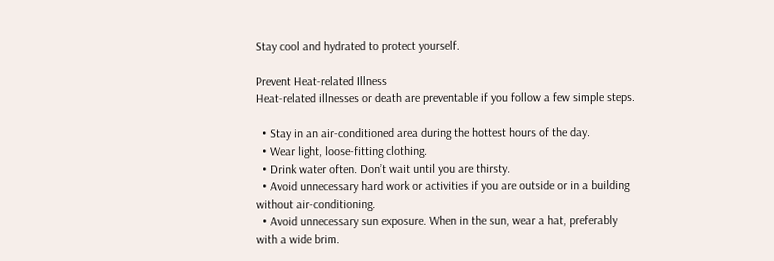Stay cool and hydrated to protect yourself.

Prevent Heat-related Illness
Heat-related illnesses or death are preventable if you follow a few simple steps.

  • Stay in an air-conditioned area during the hottest hours of the day.
  • Wear light, loose-fitting clothing.
  • Drink water often. Don’t wait until you are thirsty.
  • Avoid unnecessary hard work or activities if you are outside or in a building without air-conditioning.
  • Avoid unnecessary sun exposure. When in the sun, wear a hat, preferably with a wide brim.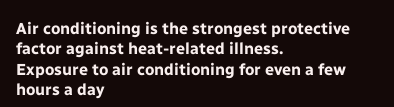Air conditioning is the strongest protective factor against heat-related illness.
Exposure to air conditioning for even a few hours a day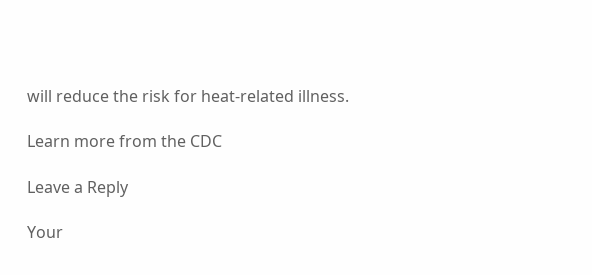will reduce the risk for heat-related illness.

Learn more from the CDC

Leave a Reply

Your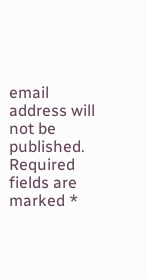email address will not be published. Required fields are marked *